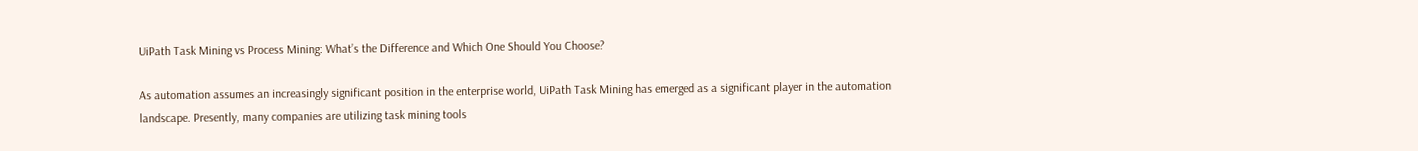UiPath Task Mining vs Process Mining: What’s the Difference and Which One Should You Choose?

As automation assumes an increasingly significant position in the enterprise world, UiPath Task Mining has emerged as a significant player in the automation landscape. Presently, many companies are utilizing task mining tools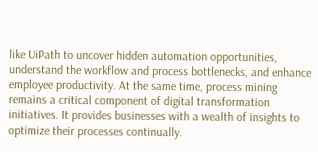like UiPath to uncover hidden automation opportunities, understand the workflow and process bottlenecks, and enhance employee productivity. At the same time, process mining remains a critical component of digital transformation initiatives. It provides businesses with a wealth of insights to optimize their processes continually.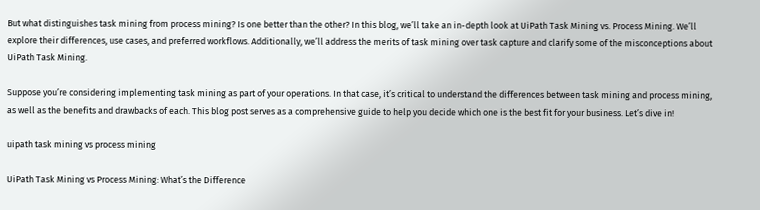But what distinguishes task mining from process mining? Is one better than the other? In this blog, we’ll take an in-depth look at UiPath Task Mining vs. Process Mining. We’ll explore their differences, use cases, and preferred workflows. Additionally, we’ll address the merits of task mining over task capture and clarify some of the misconceptions about UiPath Task Mining.

Suppose you’re considering implementing task mining as part of your operations. In that case, it’s critical to understand the differences between task mining and process mining, as well as the benefits and drawbacks of each. This blog post serves as a comprehensive guide to help you decide which one is the best fit for your business. Let’s dive in!

uipath task mining vs process mining

UiPath Task Mining vs Process Mining: What’s the Difference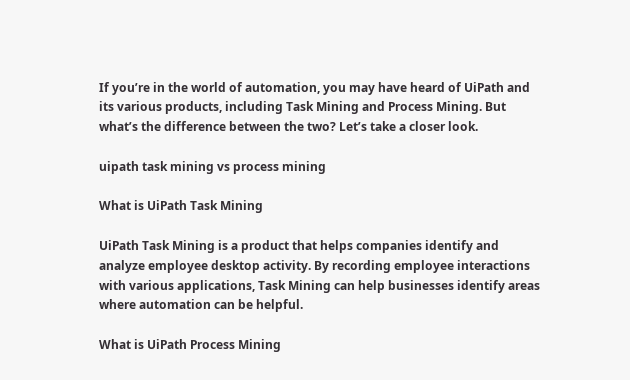If you’re in the world of automation, you may have heard of UiPath and its various products, including Task Mining and Process Mining. But what’s the difference between the two? Let’s take a closer look.

uipath task mining vs process mining

What is UiPath Task Mining

UiPath Task Mining is a product that helps companies identify and analyze employee desktop activity. By recording employee interactions with various applications, Task Mining can help businesses identify areas where automation can be helpful.

What is UiPath Process Mining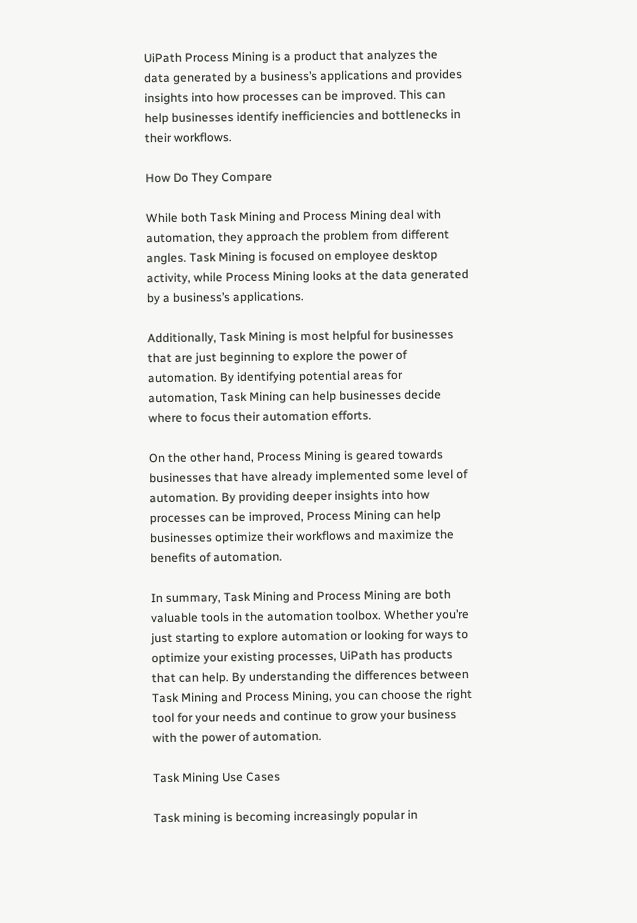UiPath Process Mining is a product that analyzes the data generated by a business’s applications and provides insights into how processes can be improved. This can help businesses identify inefficiencies and bottlenecks in their workflows.

How Do They Compare

While both Task Mining and Process Mining deal with automation, they approach the problem from different angles. Task Mining is focused on employee desktop activity, while Process Mining looks at the data generated by a business’s applications.

Additionally, Task Mining is most helpful for businesses that are just beginning to explore the power of automation. By identifying potential areas for automation, Task Mining can help businesses decide where to focus their automation efforts.

On the other hand, Process Mining is geared towards businesses that have already implemented some level of automation. By providing deeper insights into how processes can be improved, Process Mining can help businesses optimize their workflows and maximize the benefits of automation.

In summary, Task Mining and Process Mining are both valuable tools in the automation toolbox. Whether you’re just starting to explore automation or looking for ways to optimize your existing processes, UiPath has products that can help. By understanding the differences between Task Mining and Process Mining, you can choose the right tool for your needs and continue to grow your business with the power of automation.

Task Mining Use Cases

Task mining is becoming increasingly popular in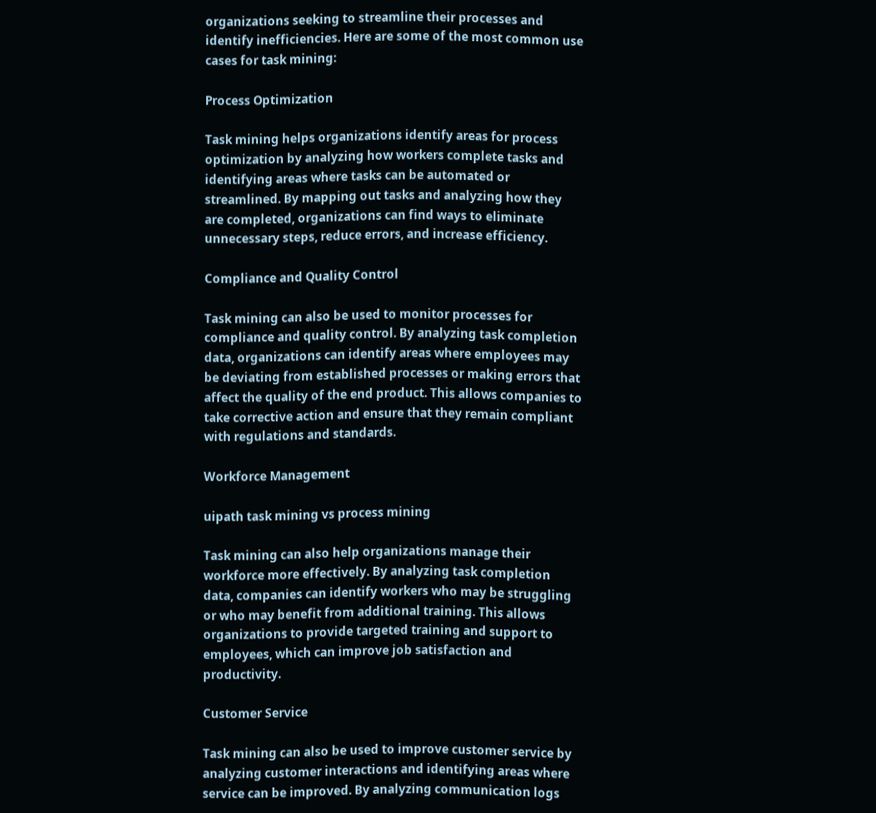organizations seeking to streamline their processes and identify inefficiencies. Here are some of the most common use cases for task mining:

Process Optimization

Task mining helps organizations identify areas for process optimization by analyzing how workers complete tasks and identifying areas where tasks can be automated or streamlined. By mapping out tasks and analyzing how they are completed, organizations can find ways to eliminate unnecessary steps, reduce errors, and increase efficiency.

Compliance and Quality Control

Task mining can also be used to monitor processes for compliance and quality control. By analyzing task completion data, organizations can identify areas where employees may be deviating from established processes or making errors that affect the quality of the end product. This allows companies to take corrective action and ensure that they remain compliant with regulations and standards.

Workforce Management

uipath task mining vs process mining

Task mining can also help organizations manage their workforce more effectively. By analyzing task completion data, companies can identify workers who may be struggling or who may benefit from additional training. This allows organizations to provide targeted training and support to employees, which can improve job satisfaction and productivity.

Customer Service

Task mining can also be used to improve customer service by analyzing customer interactions and identifying areas where service can be improved. By analyzing communication logs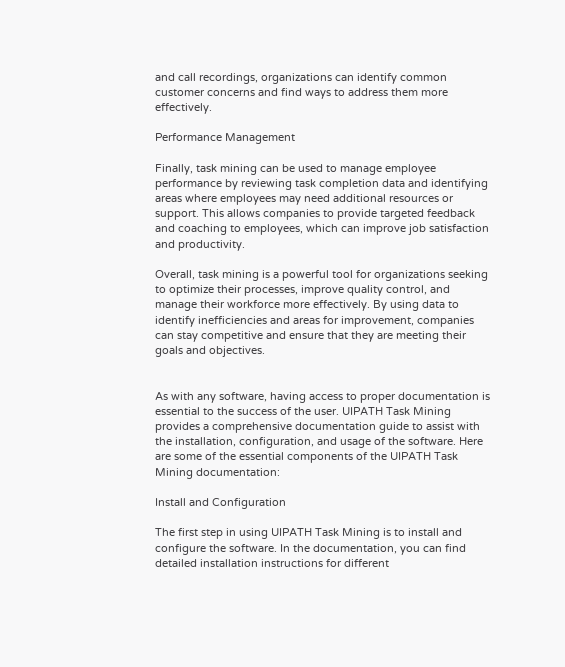and call recordings, organizations can identify common customer concerns and find ways to address them more effectively.

Performance Management

Finally, task mining can be used to manage employee performance by reviewing task completion data and identifying areas where employees may need additional resources or support. This allows companies to provide targeted feedback and coaching to employees, which can improve job satisfaction and productivity.

Overall, task mining is a powerful tool for organizations seeking to optimize their processes, improve quality control, and manage their workforce more effectively. By using data to identify inefficiencies and areas for improvement, companies can stay competitive and ensure that they are meeting their goals and objectives.


As with any software, having access to proper documentation is essential to the success of the user. UIPATH Task Mining provides a comprehensive documentation guide to assist with the installation, configuration, and usage of the software. Here are some of the essential components of the UIPATH Task Mining documentation:

Install and Configuration

The first step in using UIPATH Task Mining is to install and configure the software. In the documentation, you can find detailed installation instructions for different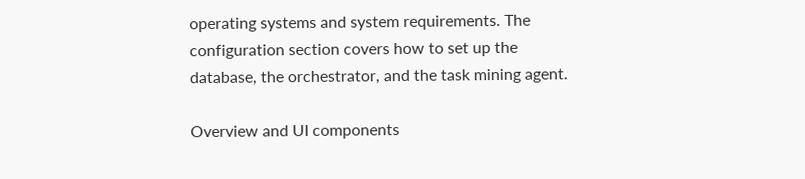operating systems and system requirements. The configuration section covers how to set up the database, the orchestrator, and the task mining agent.

Overview and UI components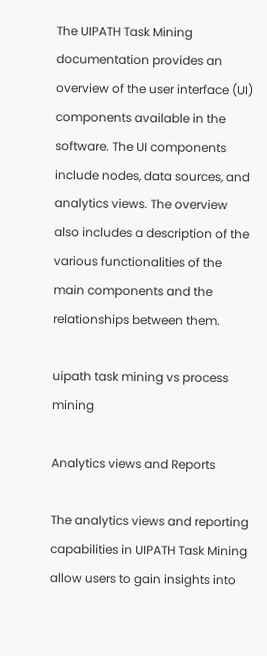The UIPATH Task Mining documentation provides an overview of the user interface (UI) components available in the software. The UI components include nodes, data sources, and analytics views. The overview also includes a description of the various functionalities of the main components and the relationships between them.

uipath task mining vs process mining

Analytics views and Reports

The analytics views and reporting capabilities in UIPATH Task Mining allow users to gain insights into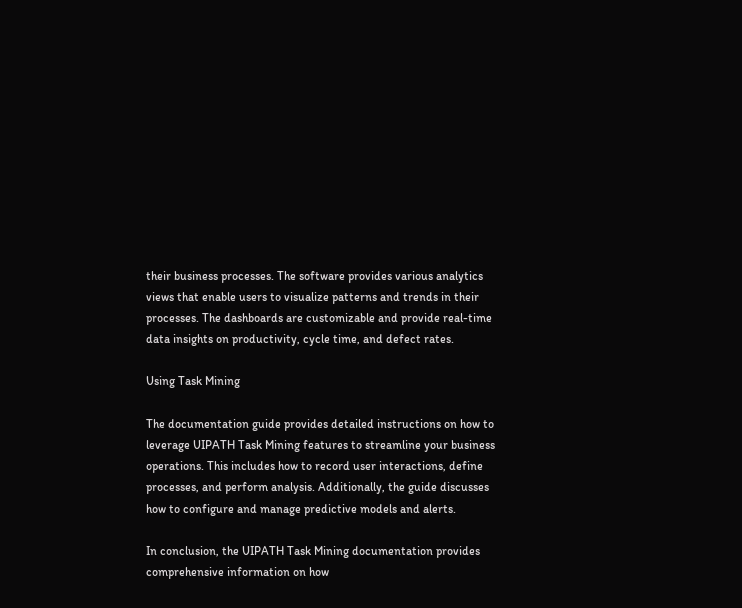their business processes. The software provides various analytics views that enable users to visualize patterns and trends in their processes. The dashboards are customizable and provide real-time data insights on productivity, cycle time, and defect rates.

Using Task Mining

The documentation guide provides detailed instructions on how to leverage UIPATH Task Mining features to streamline your business operations. This includes how to record user interactions, define processes, and perform analysis. Additionally, the guide discusses how to configure and manage predictive models and alerts.

In conclusion, the UIPATH Task Mining documentation provides comprehensive information on how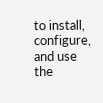to install, configure, and use the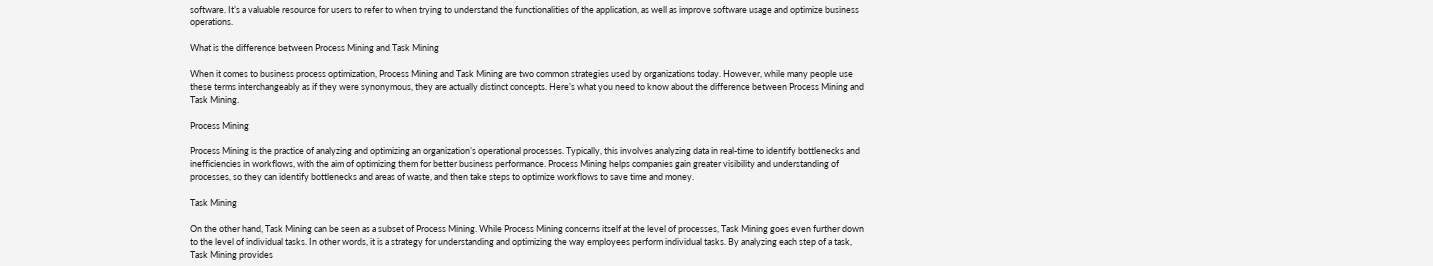software. It’s a valuable resource for users to refer to when trying to understand the functionalities of the application, as well as improve software usage and optimize business operations.

What is the difference between Process Mining and Task Mining

When it comes to business process optimization, Process Mining and Task Mining are two common strategies used by organizations today. However, while many people use these terms interchangeably as if they were synonymous, they are actually distinct concepts. Here’s what you need to know about the difference between Process Mining and Task Mining.

Process Mining

Process Mining is the practice of analyzing and optimizing an organization’s operational processes. Typically, this involves analyzing data in real-time to identify bottlenecks and inefficiencies in workflows, with the aim of optimizing them for better business performance. Process Mining helps companies gain greater visibility and understanding of processes, so they can identify bottlenecks and areas of waste, and then take steps to optimize workflows to save time and money.

Task Mining

On the other hand, Task Mining can be seen as a subset of Process Mining. While Process Mining concerns itself at the level of processes, Task Mining goes even further down to the level of individual tasks. In other words, it is a strategy for understanding and optimizing the way employees perform individual tasks. By analyzing each step of a task, Task Mining provides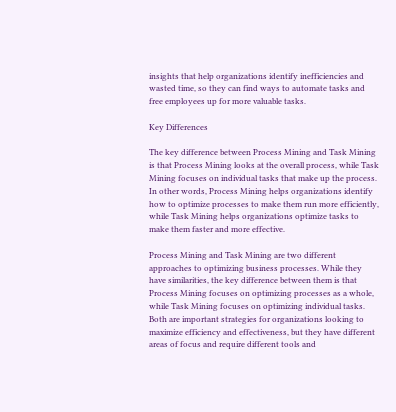insights that help organizations identify inefficiencies and wasted time, so they can find ways to automate tasks and free employees up for more valuable tasks.

Key Differences

The key difference between Process Mining and Task Mining is that Process Mining looks at the overall process, while Task Mining focuses on individual tasks that make up the process. In other words, Process Mining helps organizations identify how to optimize processes to make them run more efficiently, while Task Mining helps organizations optimize tasks to make them faster and more effective.

Process Mining and Task Mining are two different approaches to optimizing business processes. While they have similarities, the key difference between them is that Process Mining focuses on optimizing processes as a whole, while Task Mining focuses on optimizing individual tasks. Both are important strategies for organizations looking to maximize efficiency and effectiveness, but they have different areas of focus and require different tools and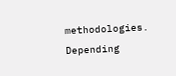methodologies. Depending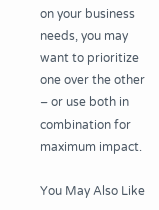on your business needs, you may want to prioritize one over the other – or use both in combination for maximum impact.

You May Also Like